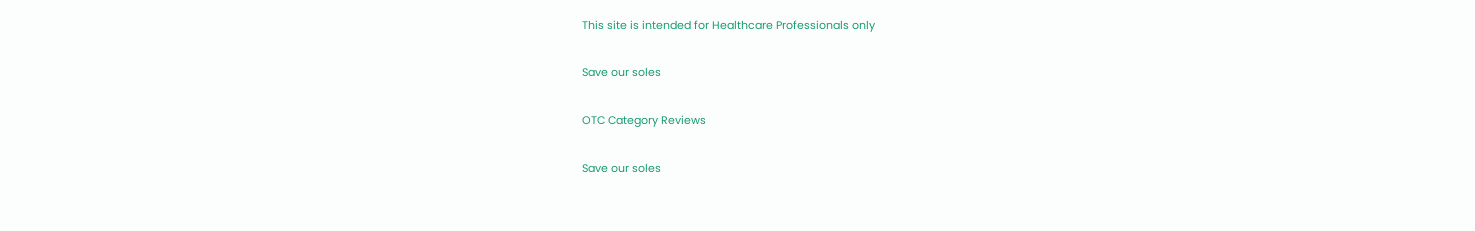This site is intended for Healthcare Professionals only

Save our soles

OTC Category Reviews

Save our soles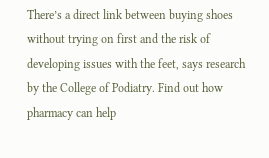There’s a direct link between buying shoes without trying on first and the risk of developing issues with the feet, says research by the College of Podiatry. Find out how pharmacy can help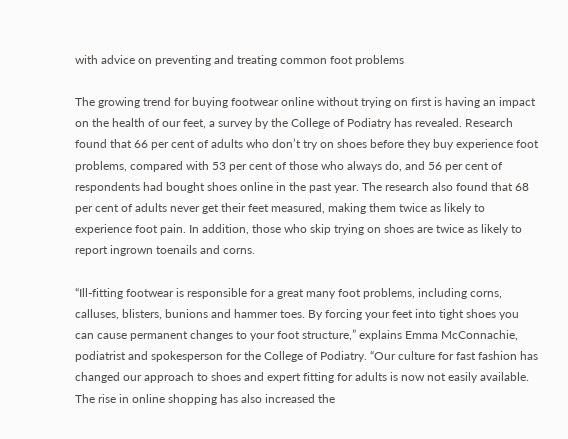with advice on preventing and treating common foot problems

The growing trend for buying footwear online without trying on first is having an impact on the health of our feet, a survey by the College of Podiatry has revealed. Research found that 66 per cent of adults who don’t try on shoes before they buy experience foot problems, compared with 53 per cent of those who always do, and 56 per cent of respondents had bought shoes online in the past year. The research also found that 68 per cent of adults never get their feet measured, making them twice as likely to experience foot pain. In addition, those who skip trying on shoes are twice as likely to report ingrown toenails and corns.

“Ill-fitting footwear is responsible for a great many foot problems, including corns, calluses, blisters, bunions and hammer toes. By forcing your feet into tight shoes you can cause permanent changes to your foot structure,” explains Emma McConnachie, podiatrist and spokesperson for the College of Podiatry. “Our culture for fast fashion has changed our approach to shoes and expert fitting for adults is now not easily available. The rise in online shopping has also increased the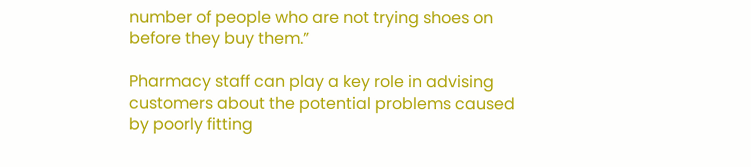number of people who are not trying shoes on before they buy them.”

Pharmacy staff can play a key role in advising customers about the potential problems caused by poorly fitting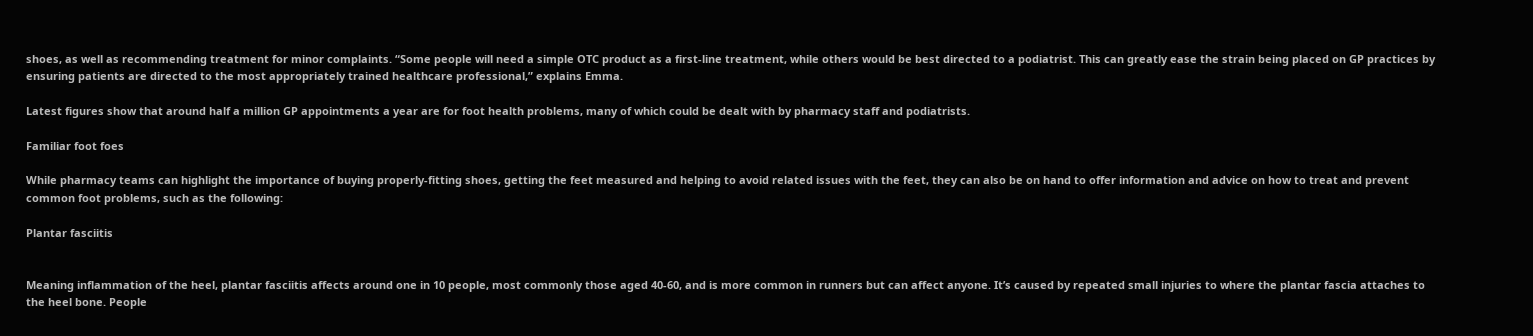shoes, as well as recommending treatment for minor complaints. “Some people will need a simple OTC product as a first-line treatment, while others would be best directed to a podiatrist. This can greatly ease the strain being placed on GP practices by ensuring patients are directed to the most appropriately trained healthcare professional,” explains Emma.

Latest figures show that around half a million GP appointments a year are for foot health problems, many of which could be dealt with by pharmacy staff and podiatrists.

Familiar foot foes

While pharmacy teams can highlight the importance of buying properly-fitting shoes, getting the feet measured and helping to avoid related issues with the feet, they can also be on hand to offer information and advice on how to treat and prevent common foot problems, such as the following:

Plantar fasciitis


Meaning inflammation of the heel, plantar fasciitis affects around one in 10 people, most commonly those aged 40-60, and is more common in runners but can affect anyone. It’s caused by repeated small injuries to where the plantar fascia attaches to the heel bone. People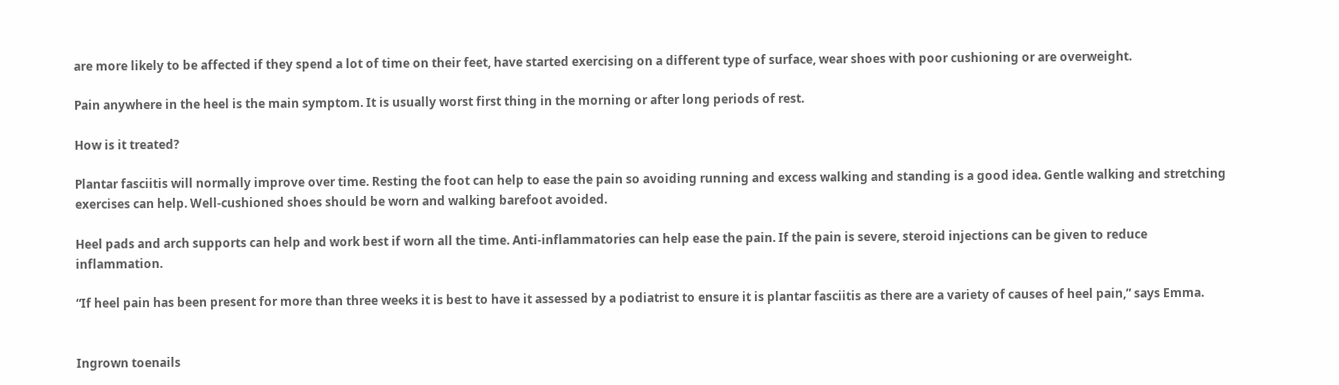are more likely to be affected if they spend a lot of time on their feet, have started exercising on a different type of surface, wear shoes with poor cushioning or are overweight.

Pain anywhere in the heel is the main symptom. It is usually worst first thing in the morning or after long periods of rest.

How is it treated?

Plantar fasciitis will normally improve over time. Resting the foot can help to ease the pain so avoiding running and excess walking and standing is a good idea. Gentle walking and stretching exercises can help. Well-cushioned shoes should be worn and walking barefoot avoided.

Heel pads and arch supports can help and work best if worn all the time. Anti-inflammatories can help ease the pain. If the pain is severe, steroid injections can be given to reduce inflammation.

“If heel pain has been present for more than three weeks it is best to have it assessed by a podiatrist to ensure it is plantar fasciitis as there are a variety of causes of heel pain,” says Emma.


Ingrown toenails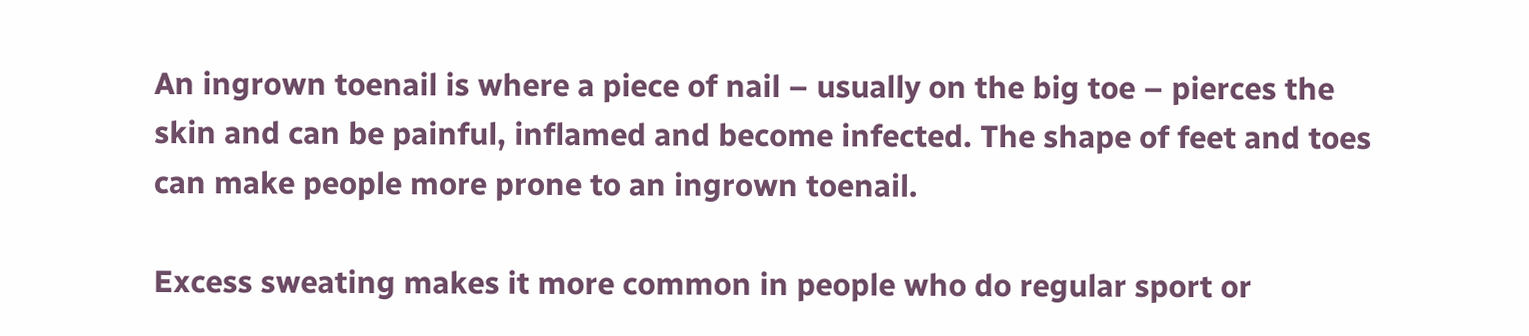An ingrown toenail is where a piece of nail – usually on the big toe – pierces the skin and can be painful, inflamed and become infected. The shape of feet and toes can make people more prone to an ingrown toenail.

Excess sweating makes it more common in people who do regular sport or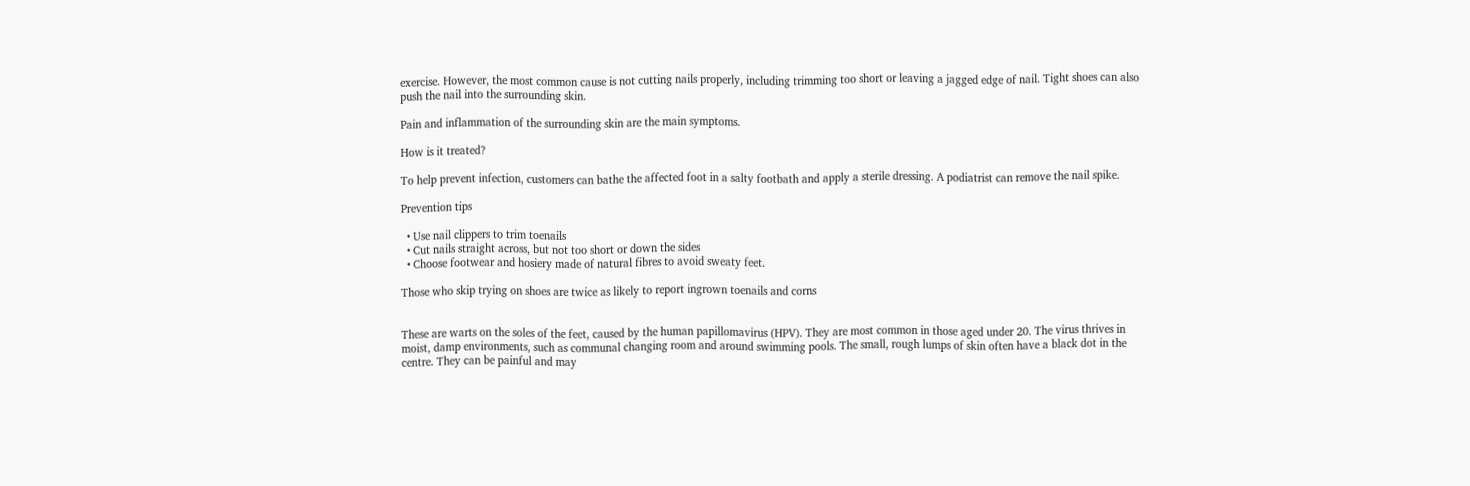exercise. However, the most common cause is not cutting nails properly, including trimming too short or leaving a jagged edge of nail. Tight shoes can also push the nail into the surrounding skin.

Pain and inflammation of the surrounding skin are the main symptoms.

How is it treated?

To help prevent infection, customers can bathe the affected foot in a salty footbath and apply a sterile dressing. A podiatrist can remove the nail spike.

Prevention tips

  • Use nail clippers to trim toenails
  • Cut nails straight across, but not too short or down the sides
  • Choose footwear and hosiery made of natural fibres to avoid sweaty feet.

Those who skip trying on shoes are twice as likely to report ingrown toenails and corns


These are warts on the soles of the feet, caused by the human papillomavirus (HPV). They are most common in those aged under 20. The virus thrives in moist, damp environments, such as communal changing room and around swimming pools. The small, rough lumps of skin often have a black dot in the centre. They can be painful and may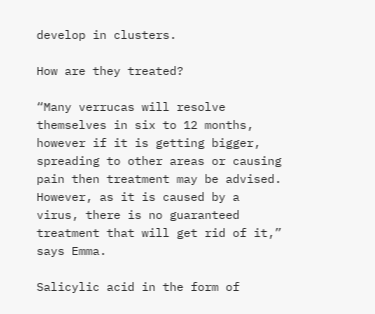develop in clusters.

How are they treated?

“Many verrucas will resolve themselves in six to 12 months, however if it is getting bigger, spreading to other areas or causing pain then treatment may be advised. However, as it is caused by a virus, there is no guaranteed treatment that will get rid of it,” says Emma.

Salicylic acid in the form of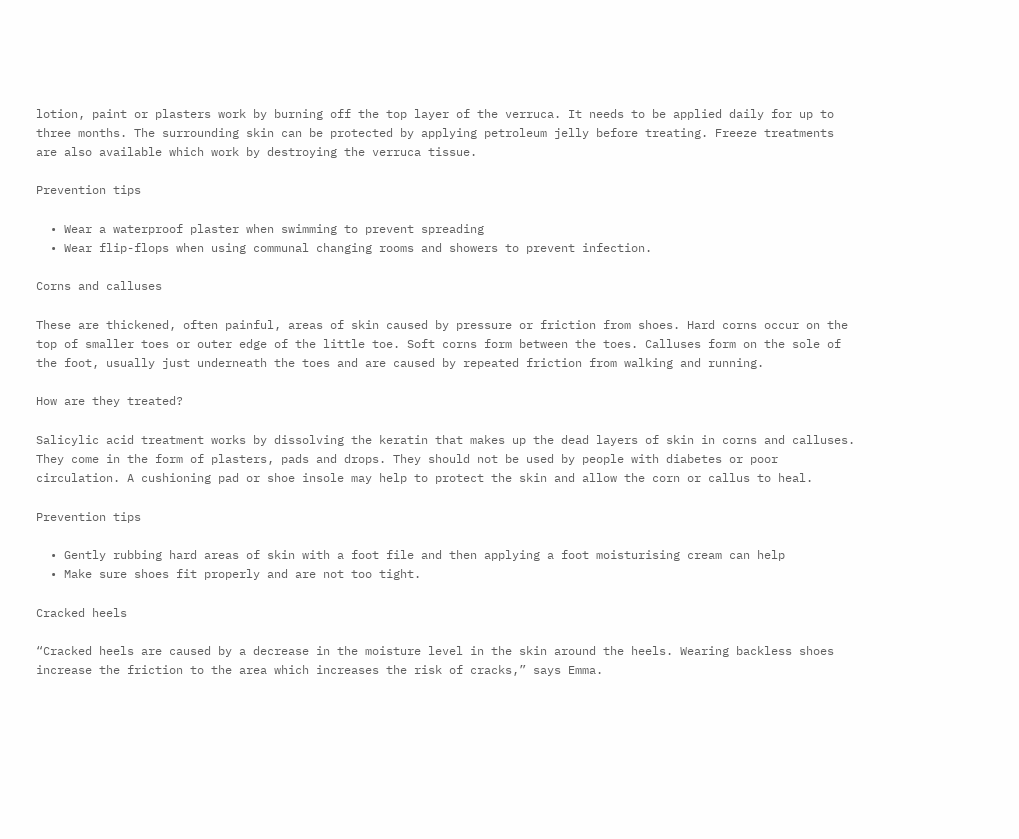lotion, paint or plasters work by burning off the top layer of the verruca. It needs to be applied daily for up to three months. The surrounding skin can be protected by applying petroleum jelly before treating. Freeze treatments are also available which work by destroying the verruca tissue.

Prevention tips

  • Wear a waterproof plaster when swimming to prevent spreading
  • Wear flip-flops when using communal changing rooms and showers to prevent infection.

Corns and calluses

These are thickened, often painful, areas of skin caused by pressure or friction from shoes. Hard corns occur on the top of smaller toes or outer edge of the little toe. Soft corns form between the toes. Calluses form on the sole of the foot, usually just underneath the toes and are caused by repeated friction from walking and running.

How are they treated?

Salicylic acid treatment works by dissolving the keratin that makes up the dead layers of skin in corns and calluses. They come in the form of plasters, pads and drops. They should not be used by people with diabetes or poor circulation. A cushioning pad or shoe insole may help to protect the skin and allow the corn or callus to heal.

Prevention tips

  • Gently rubbing hard areas of skin with a foot file and then applying a foot moisturising cream can help
  • Make sure shoes fit properly and are not too tight.

Cracked heels

“Cracked heels are caused by a decrease in the moisture level in the skin around the heels. Wearing backless shoes increase the friction to the area which increases the risk of cracks,” says Emma.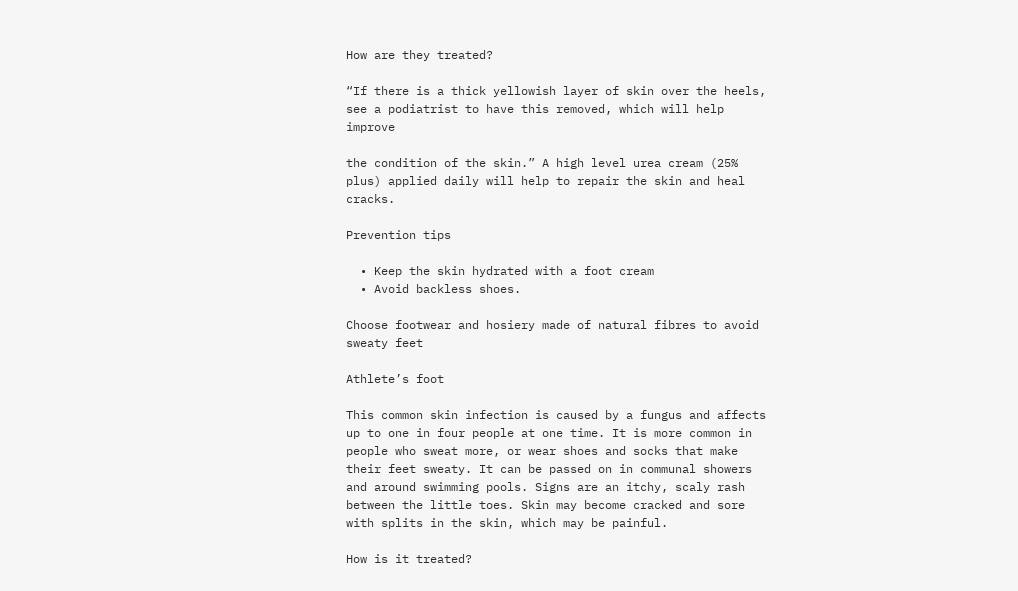How are they treated?

“If there is a thick yellowish layer of skin over the heels, see a podiatrist to have this removed, which will help improve

the condition of the skin.” A high level urea cream (25% plus) applied daily will help to repair the skin and heal cracks.

Prevention tips

  • Keep the skin hydrated with a foot cream
  • Avoid backless shoes.

Choose footwear and hosiery made of natural fibres to avoid sweaty feet

Athlete’s foot

This common skin infection is caused by a fungus and affects up to one in four people at one time. It is more common in people who sweat more, or wear shoes and socks that make their feet sweaty. It can be passed on in communal showers and around swimming pools. Signs are an itchy, scaly rash between the little toes. Skin may become cracked and sore with splits in the skin, which may be painful.

How is it treated?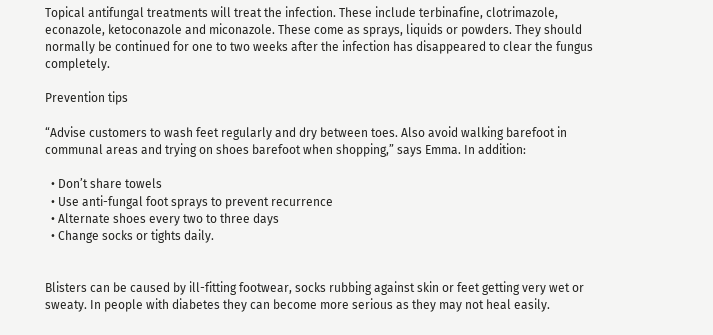Topical antifungal treatments will treat the infection. These include terbinafine, clotrimazole, econazole, ketoconazole and miconazole. These come as sprays, liquids or powders. They should normally be continued for one to two weeks after the infection has disappeared to clear the fungus completely.

Prevention tips

“Advise customers to wash feet regularly and dry between toes. Also avoid walking barefoot in communal areas and trying on shoes barefoot when shopping,” says Emma. In addition:

  • Don’t share towels
  • Use anti-fungal foot sprays to prevent recurrence
  • Alternate shoes every two to three days
  • Change socks or tights daily.


Blisters can be caused by ill-fitting footwear, socks rubbing against skin or feet getting very wet or sweaty. In people with diabetes they can become more serious as they may not heal easily.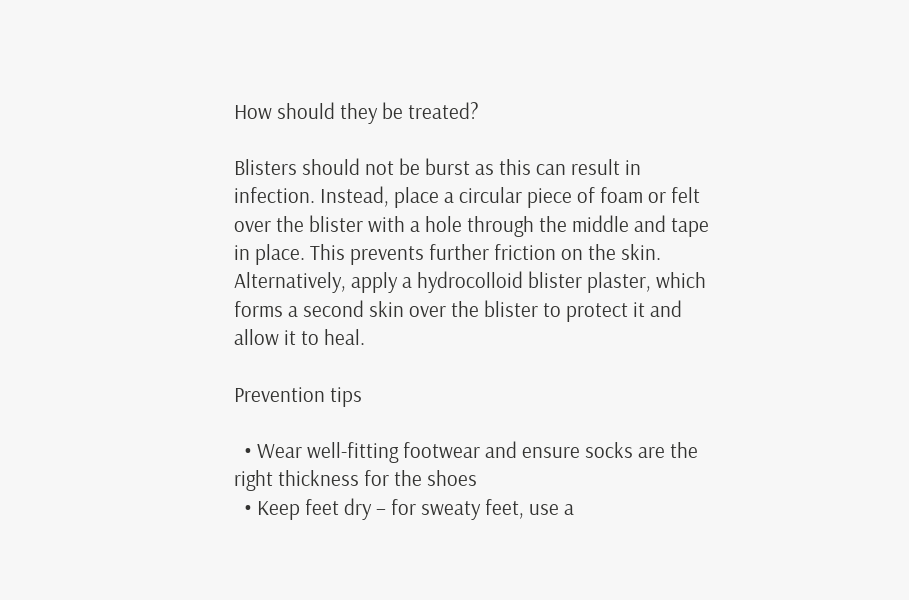How should they be treated?

Blisters should not be burst as this can result in infection. Instead, place a circular piece of foam or felt over the blister with a hole through the middle and tape in place. This prevents further friction on the skin. Alternatively, apply a hydrocolloid blister plaster, which forms a second skin over the blister to protect it and allow it to heal.

Prevention tips

  • Wear well-fitting footwear and ensure socks are the right thickness for the shoes
  • Keep feet dry – for sweaty feet, use a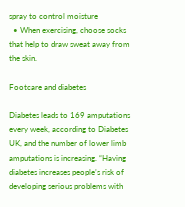spray to control moisture
  • When exercising, choose socks that help to draw sweat away from the skin.

Footcare and diabetes

Diabetes leads to 169 amputations every week, according to Diabetes UK, and the number of lower limb amputations is increasing. “Having diabetes increases people’s risk of developing serious problems with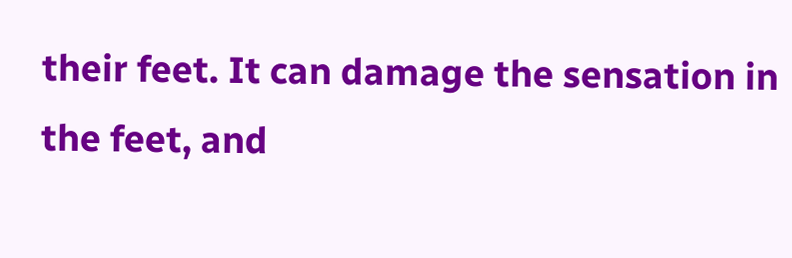their feet. It can damage the sensation in the feet, and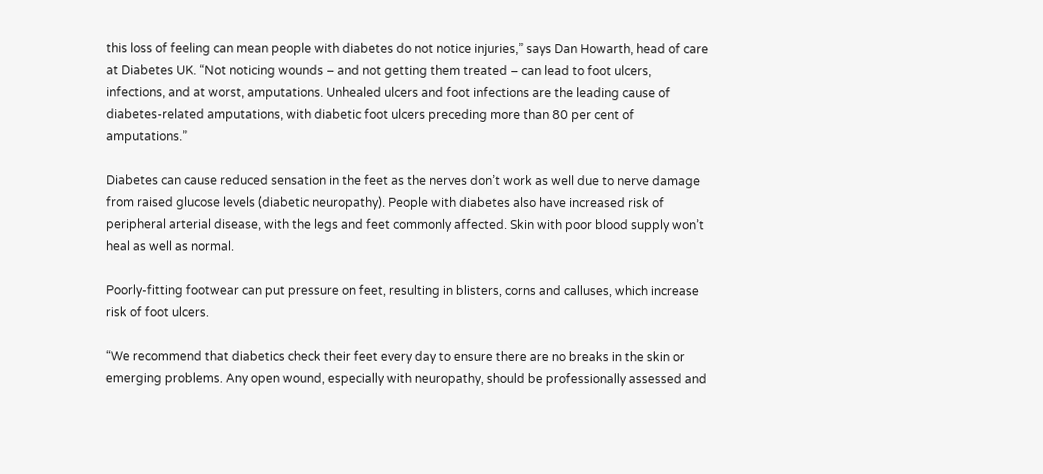this loss of feeling can mean people with diabetes do not notice injuries,” says Dan Howarth, head of care at Diabetes UK. “Not noticing wounds – and not getting them treated – can lead to foot ulcers, infections, and at worst, amputations. Unhealed ulcers and foot infections are the leading cause of diabetes-related amputations, with diabetic foot ulcers preceding more than 80 per cent of amputations.”

Diabetes can cause reduced sensation in the feet as the nerves don’t work as well due to nerve damage from raised glucose levels (diabetic neuropathy). People with diabetes also have increased risk of peripheral arterial disease, with the legs and feet commonly affected. Skin with poor blood supply won’t heal as well as normal.

Poorly-fitting footwear can put pressure on feet, resulting in blisters, corns and calluses, which increase risk of foot ulcers.

“We recommend that diabetics check their feet every day to ensure there are no breaks in the skin or emerging problems. Any open wound, especially with neuropathy, should be professionally assessed and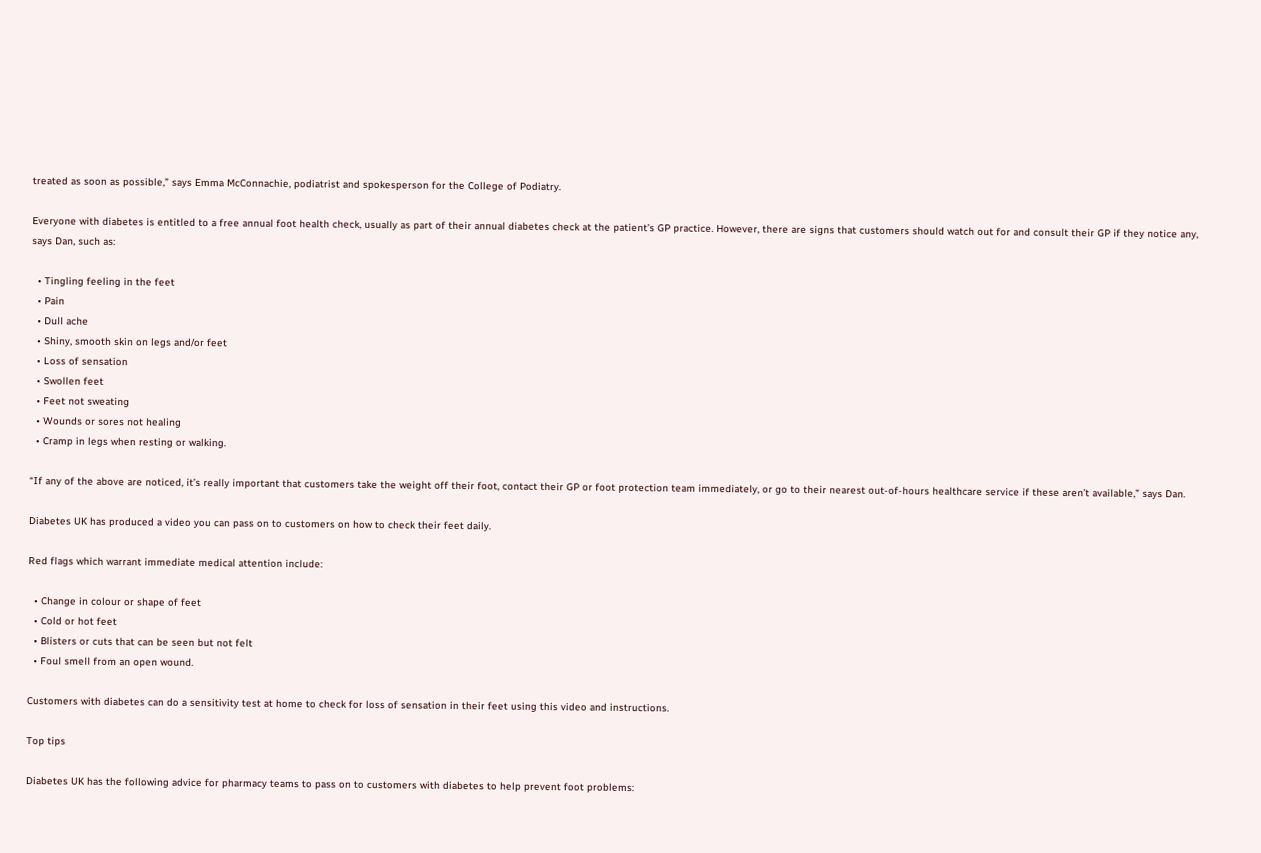treated as soon as possible,” says Emma McConnachie, podiatrist and spokesperson for the College of Podiatry.

Everyone with diabetes is entitled to a free annual foot health check, usually as part of their annual diabetes check at the patient’s GP practice. However, there are signs that customers should watch out for and consult their GP if they notice any, says Dan, such as:

  • Tingling feeling in the feet
  • Pain
  • Dull ache
  • Shiny, smooth skin on legs and/or feet
  • Loss of sensation
  • Swollen feet
  • Feet not sweating
  • Wounds or sores not healing
  • Cramp in legs when resting or walking.

“If any of the above are noticed, it’s really important that customers take the weight off their foot, contact their GP or foot protection team immediately, or go to their nearest out-of-hours healthcare service if these aren’t available,” says Dan.

Diabetes UK has produced a video you can pass on to customers on how to check their feet daily.

Red flags which warrant immediate medical attention include:

  • Change in colour or shape of feet
  • Cold or hot feet
  • Blisters or cuts that can be seen but not felt
  • Foul smell from an open wound.

Customers with diabetes can do a sensitivity test at home to check for loss of sensation in their feet using this video and instructions.

Top tips

Diabetes UK has the following advice for pharmacy teams to pass on to customers with diabetes to help prevent foot problems: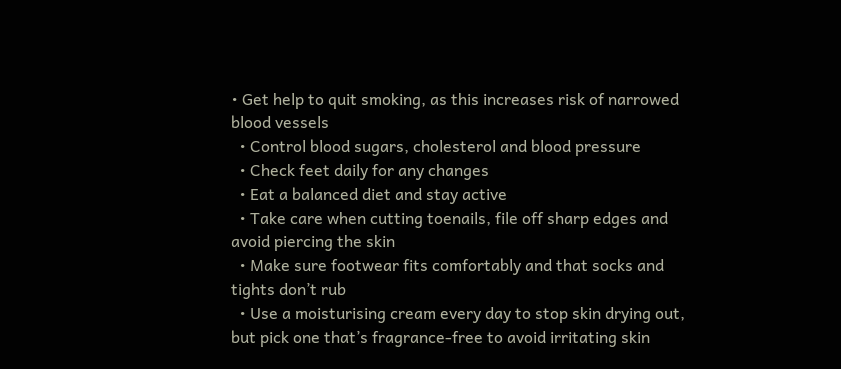• Get help to quit smoking, as this increases risk of narrowed blood vessels
  • Control blood sugars, cholesterol and blood pressure
  • Check feet daily for any changes
  • Eat a balanced diet and stay active
  • Take care when cutting toenails, file off sharp edges and avoid piercing the skin
  • Make sure footwear fits comfortably and that socks and tights don’t rub
  • Use a moisturising cream every day to stop skin drying out, but pick one that’s fragrance-free to avoid irritating skin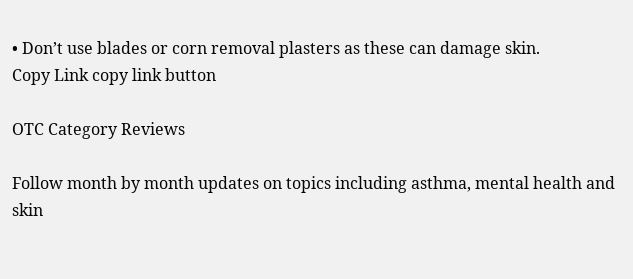• Don’t use blades or corn removal plasters as these can damage skin.
Copy Link copy link button

OTC Category Reviews

Follow month by month updates on topics including asthma, mental health and skin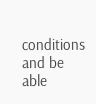conditions and be able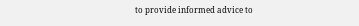to provide informed advice to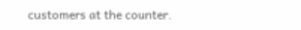customers at the counter.